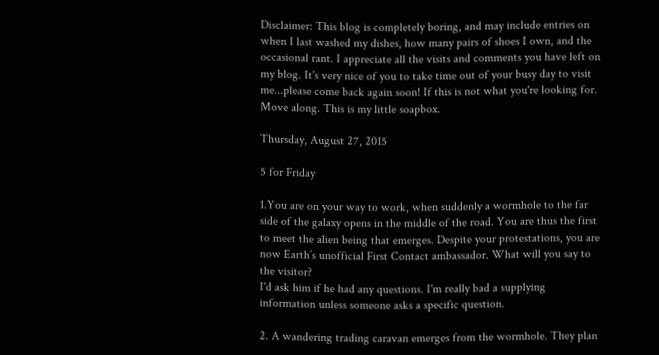Disclaimer: This blog is completely boring, and may include entries on when I last washed my dishes, how many pairs of shoes I own, and the occasional rant. I appreciate all the visits and comments you have left on my blog. It's very nice of you to take time out of your busy day to visit me...please come back again soon! If this is not what you're looking for. Move along. This is my little soapbox.

Thursday, August 27, 2015

5 for Friday

1.You are on your way to work, when suddenly a wormhole to the far side of the galaxy opens in the middle of the road. You are thus the first to meet the alien being that emerges. Despite your protestations, you are now Earth’s unofficial First Contact ambassador. What will you say to the visitor?
I'd ask him if he had any questions. I'm really bad a supplying information unless someone asks a specific question.

2. A wandering trading caravan emerges from the wormhole. They plan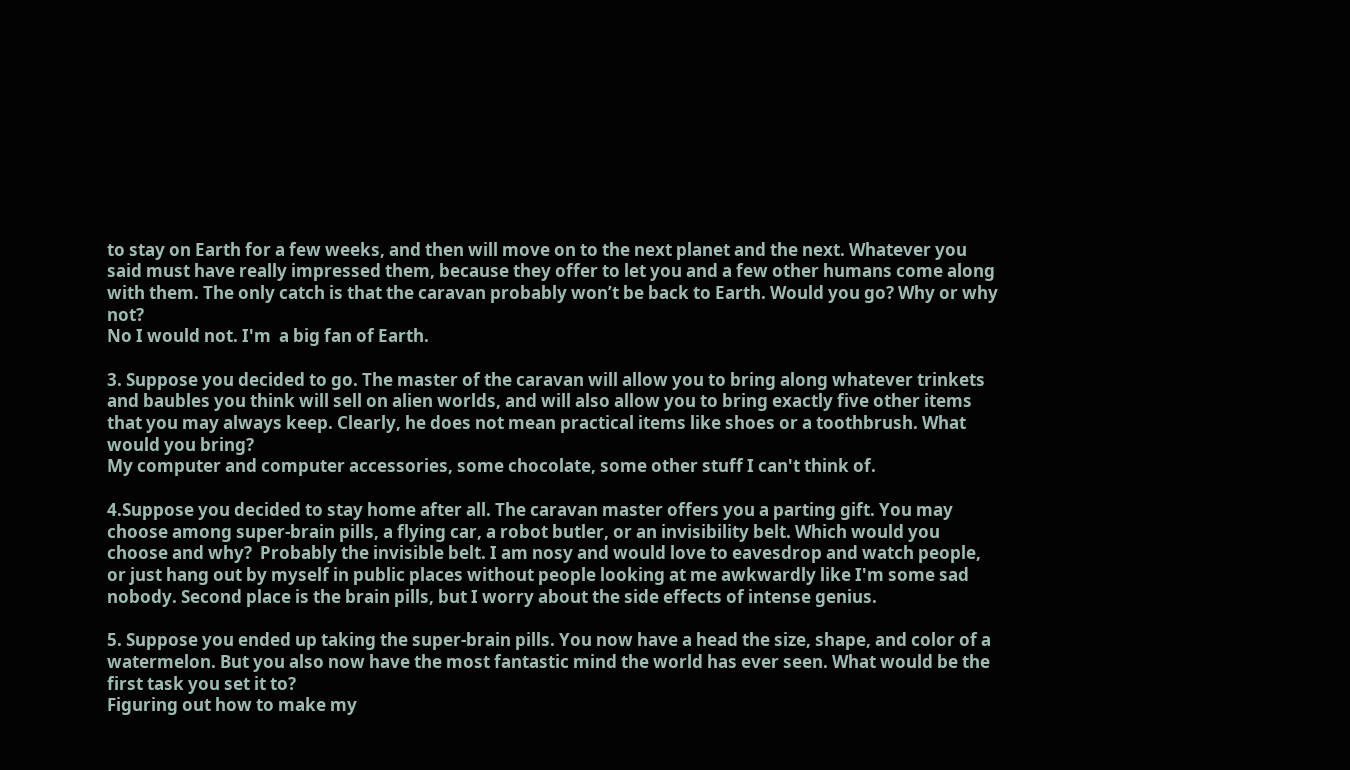to stay on Earth for a few weeks, and then will move on to the next planet and the next. Whatever you said must have really impressed them, because they offer to let you and a few other humans come along with them. The only catch is that the caravan probably won’t be back to Earth. Would you go? Why or why not?
No I would not. I'm  a big fan of Earth.

3. Suppose you decided to go. The master of the caravan will allow you to bring along whatever trinkets and baubles you think will sell on alien worlds, and will also allow you to bring exactly five other items that you may always keep. Clearly, he does not mean practical items like shoes or a toothbrush. What would you bring?
My computer and computer accessories, some chocolate, some other stuff I can't think of.

4.Suppose you decided to stay home after all. The caravan master offers you a parting gift. You may choose among super-brain pills, a flying car, a robot butler, or an invisibility belt. Which would you choose and why?  Probably the invisible belt. I am nosy and would love to eavesdrop and watch people, or just hang out by myself in public places without people looking at me awkwardly like I'm some sad nobody. Second place is the brain pills, but I worry about the side effects of intense genius.

5. Suppose you ended up taking the super-brain pills. You now have a head the size, shape, and color of a watermelon. But you also now have the most fantastic mind the world has ever seen. What would be the first task you set it to?
Figuring out how to make my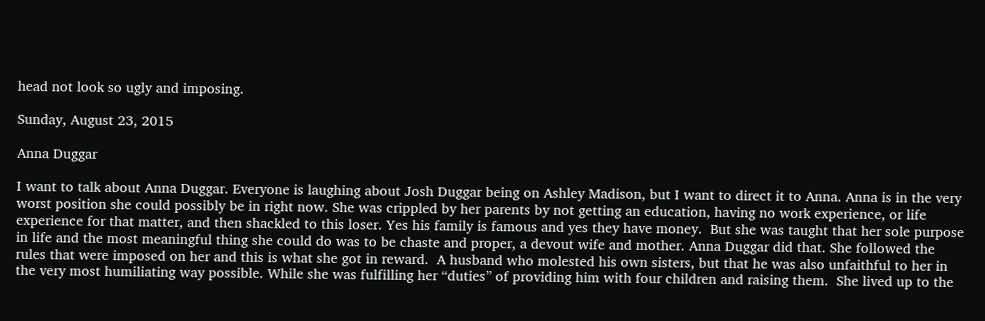head not look so ugly and imposing.

Sunday, August 23, 2015

Anna Duggar

I want to talk about Anna Duggar. Everyone is laughing about Josh Duggar being on Ashley Madison, but I want to direct it to Anna. Anna is in the very worst position she could possibly be in right now. She was crippled by her parents by not getting an education, having no work experience, or life experience for that matter, and then shackled to this loser. Yes his family is famous and yes they have money.  But she was taught that her sole purpose in life and the most meaningful thing she could do was to be chaste and proper, a devout wife and mother. Anna Duggar did that. She followed the rules that were imposed on her and this is what she got in reward.  A husband who molested his own sisters, but that he was also unfaithful to her in the very most humiliating way possible. While she was fulfilling her “duties” of providing him with four children and raising them.  She lived up to the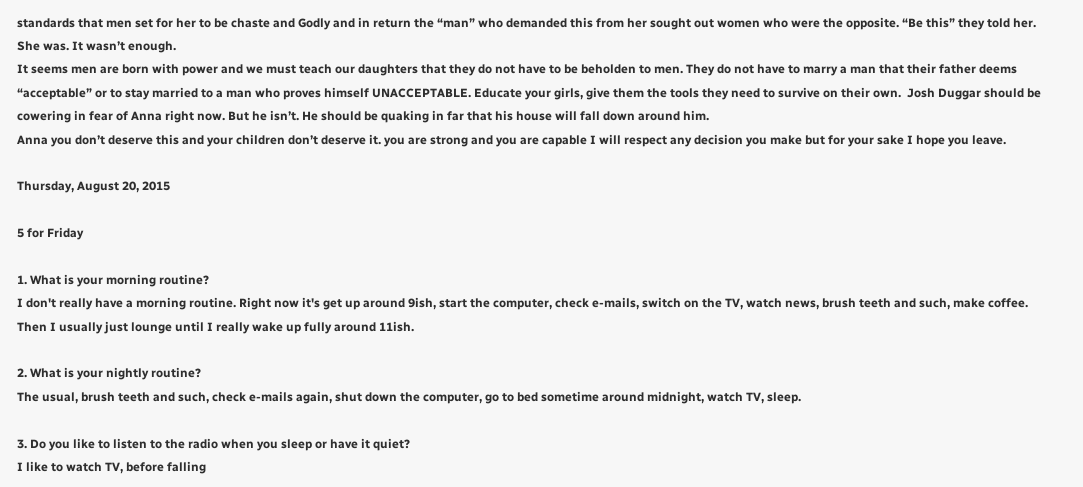standards that men set for her to be chaste and Godly and in return the “man” who demanded this from her sought out women who were the opposite. “Be this” they told her. She was. It wasn’t enough.
It seems men are born with power and we must teach our daughters that they do not have to be beholden to men. They do not have to marry a man that their father deems “acceptable” or to stay married to a man who proves himself UNACCEPTABLE. Educate your girls, give them the tools they need to survive on their own.  Josh Duggar should be cowering in fear of Anna right now. But he isn’t. He should be quaking in far that his house will fall down around him.
Anna you don’t deserve this and your children don’t deserve it. you are strong and you are capable I will respect any decision you make but for your sake I hope you leave.

Thursday, August 20, 2015

5 for Friday

1. What is your morning routine?
I don't really have a morning routine. Right now it's get up around 9ish, start the computer, check e-mails, switch on the TV, watch news, brush teeth and such, make coffee. Then I usually just lounge until I really wake up fully around 11ish.

2. What is your nightly routine?
The usual, brush teeth and such, check e-mails again, shut down the computer, go to bed sometime around midnight, watch TV, sleep.

3. Do you like to listen to the radio when you sleep or have it quiet?
I like to watch TV, before falling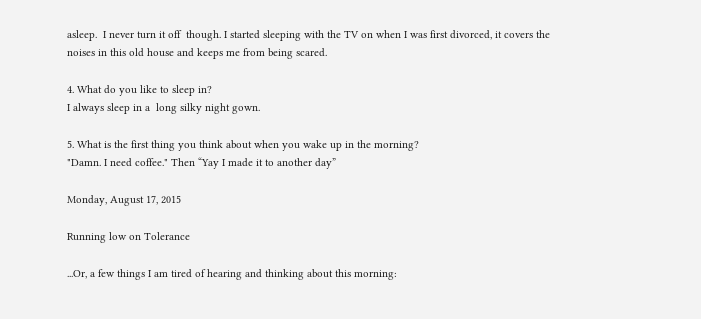asleep.  I never turn it off  though. I started sleeping with the TV on when I was first divorced, it covers the noises in this old house and keeps me from being scared.

4. What do you like to sleep in?
I always sleep in a  long silky night gown.

5. What is the first thing you think about when you wake up in the morning?
"Damn. I need coffee." Then “Yay I made it to another day”

Monday, August 17, 2015

Running low on Tolerance

...Or, a few things I am tired of hearing and thinking about this morning: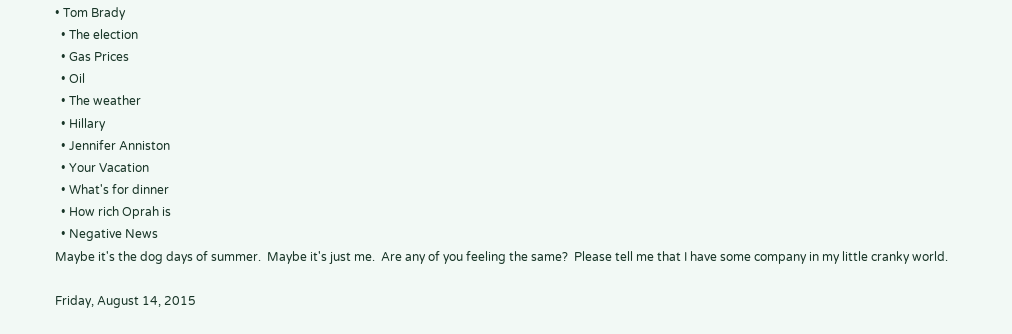• Tom Brady
  • The election
  • Gas Prices
  • Oil
  • The weather
  • Hillary
  • Jennifer Anniston
  • Your Vacation
  • What's for dinner
  • How rich Oprah is
  • Negative News
Maybe it's the dog days of summer.  Maybe it's just me.  Are any of you feeling the same?  Please tell me that I have some company in my little cranky world.

Friday, August 14, 2015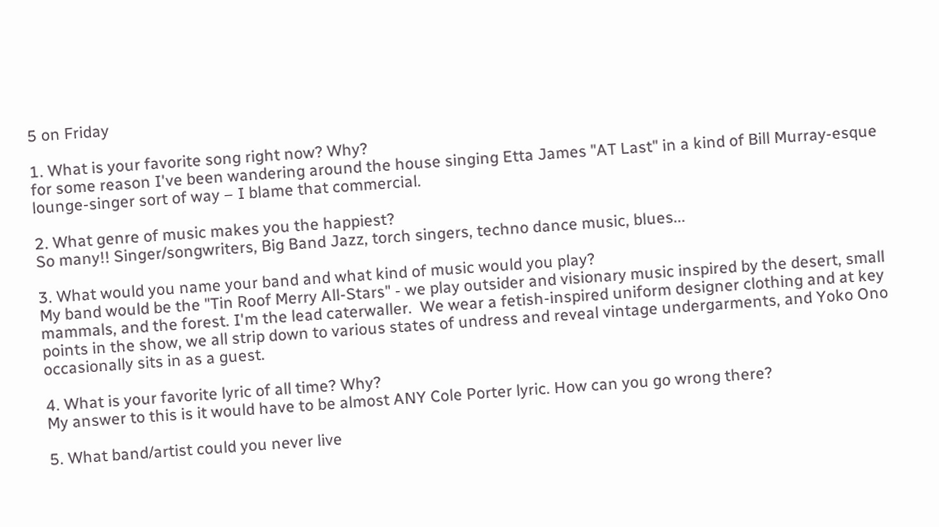5 on Friday

1. What is your favorite song right now? Why?
for some reason I've been wandering around the house singing Etta James "AT Last" in a kind of Bill Murray-esque lounge-singer sort of way – I blame that commercial.

2. What genre of music makes you the happiest?
So many!! Singer/songwriters, Big Band Jazz, torch singers, techno dance music, blues...

3. What would you name your band and what kind of music would you play?
My band would be the "Tin Roof Merry All-Stars" - we play outsider and visionary music inspired by the desert, small mammals, and the forest. I'm the lead caterwaller.  We wear a fetish-inspired uniform designer clothing and at key points in the show, we all strip down to various states of undress and reveal vintage undergarments, and Yoko Ono occasionally sits in as a guest.

4. What is your favorite lyric of all time? Why?
My answer to this is it would have to be almost ANY Cole Porter lyric. How can you go wrong there?

5. What band/artist could you never live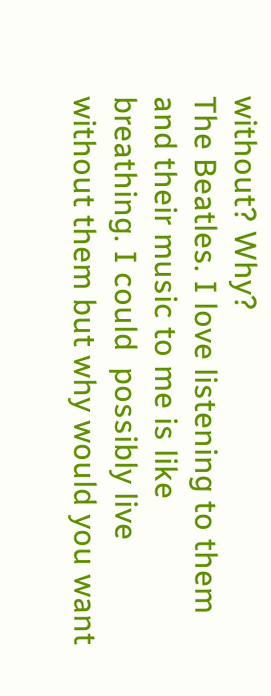without? Why?
The Beatles. I love listening to them and their music to me is like breathing. I could  possibly live without them but why would you want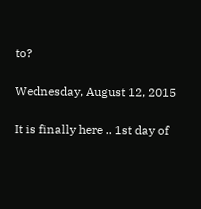to?

Wednesday, August 12, 2015

It is finally here .. 1st day of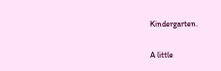Kindergarten.

A little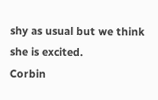shy as usual but we think she is excited.
Corbin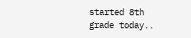started 8th grade today..